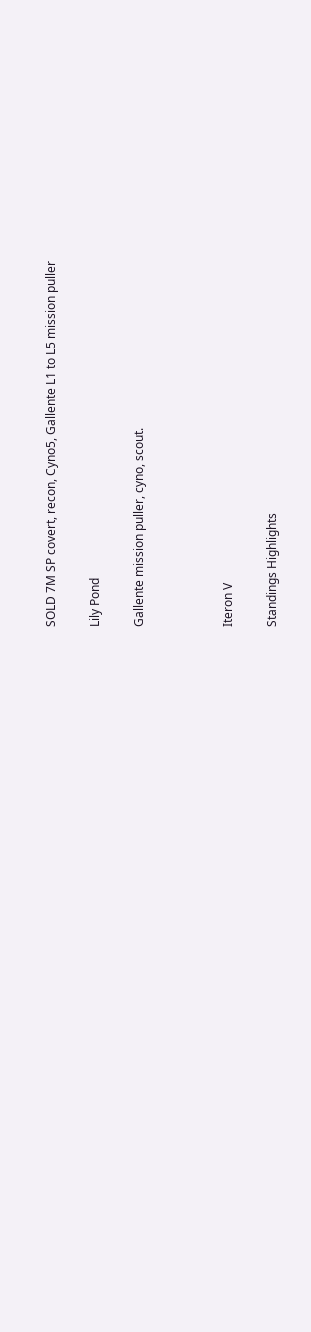SOLD 7M SP covert, recon, Cyno5, Gallente L1 to L5 mission puller

Lily Pond

Gallente mission puller, cyno, scout.



Iteron V

Standings Highlights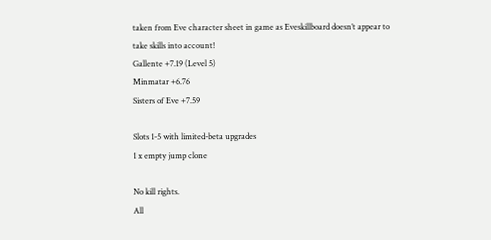taken from Eve character sheet in game as Eveskillboard doesn’t appear to take skills into account!
Gallente +7.19 (Level 5)
Minmatar +6.76
Sisters of Eve +7.59

Slots 1-5 with limited-beta upgrades
1 x empty jump clone

No kill rights.
All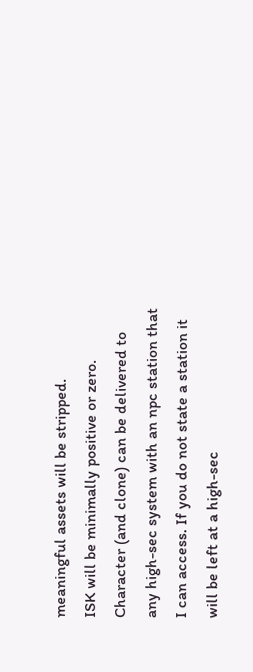meaningful assets will be stripped.
ISK will be minimally positive or zero.
Character (and clone) can be delivered to any high-sec system with an npc station that I can access. If you do not state a station it will be left at a high-sec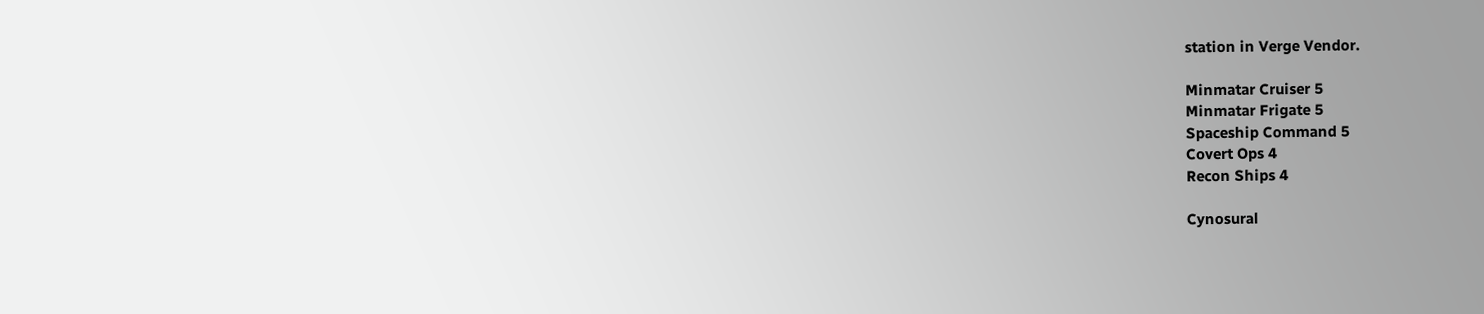station in Verge Vendor.

Minmatar Cruiser 5
Minmatar Frigate 5
Spaceship Command 5
Covert Ops 4
Recon Ships 4

Cynosural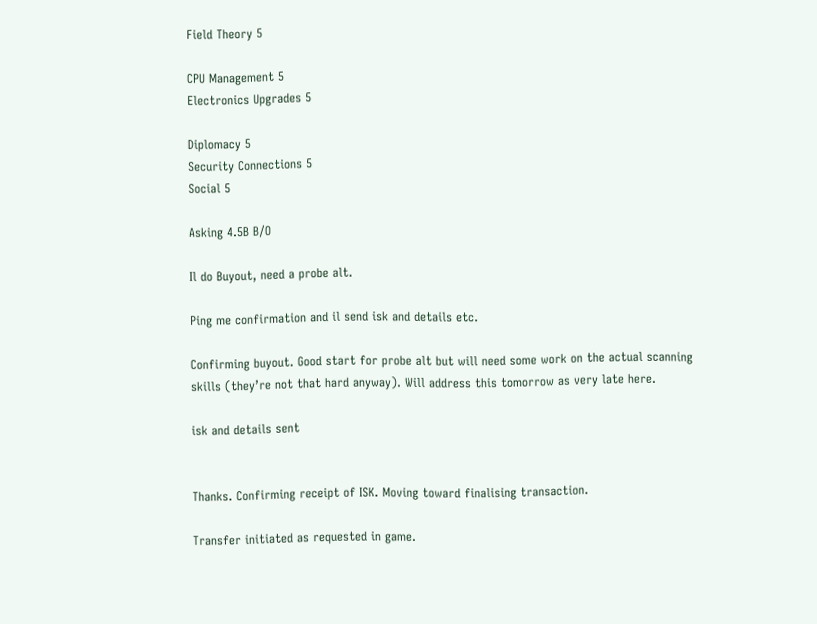Field Theory 5

CPU Management 5
Electronics Upgrades 5

Diplomacy 5
Security Connections 5
Social 5

Asking 4.5B B/O

Il do Buyout, need a probe alt.

Ping me confirmation and il send isk and details etc.

Confirming buyout. Good start for probe alt but will need some work on the actual scanning skills (they’re not that hard anyway). Will address this tomorrow as very late here.

isk and details sent


Thanks. Confirming receipt of ISK. Moving toward finalising transaction.

Transfer initiated as requested in game.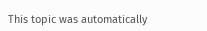This topic was automatically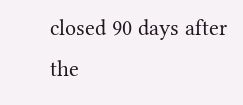closed 90 days after the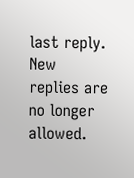last reply. New replies are no longer allowed.